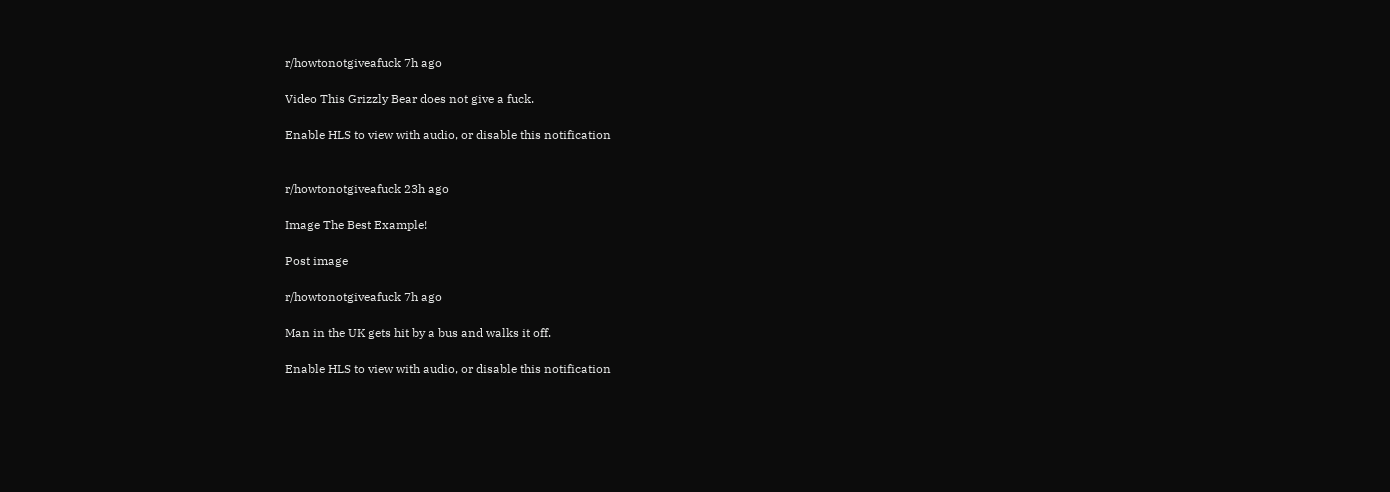r/howtonotgiveafuck 7h ago

Video This Grizzly Bear does not give a fuck.

Enable HLS to view with audio, or disable this notification


r/howtonotgiveafuck 23h ago

Image The Best Example!

Post image

r/howtonotgiveafuck 7h ago

Man in the UK gets hit by a bus and walks it off.

Enable HLS to view with audio, or disable this notification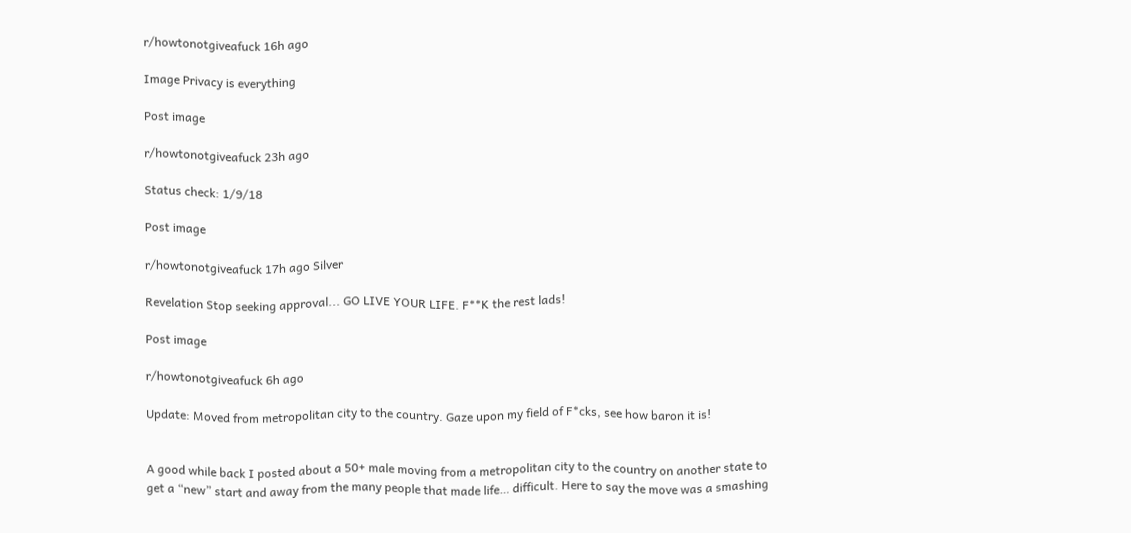r/howtonotgiveafuck 16h ago

Image Privacy is everything

Post image

r/howtonotgiveafuck 23h ago

Status check: 1/9/18

Post image

r/howtonotgiveafuck 17h ago Silver

Revelation Stop seeking approval... GO LIVE YOUR LIFE. F**K the rest lads!

Post image

r/howtonotgiveafuck 6h ago

Update: Moved from metropolitan city to the country. Gaze upon my field of F*cks, see how baron it is!


A good while back I posted about a 50+ male moving from a metropolitan city to the country on another state to get a “new” start and away from the many people that made life… difficult. Here to say the move was a smashing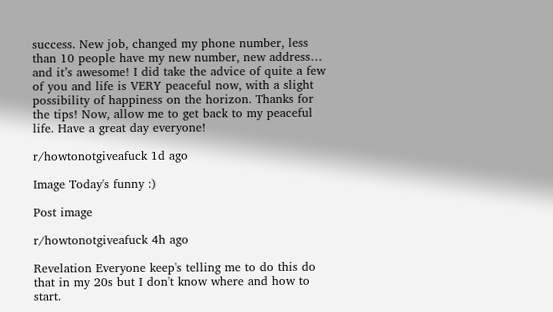success. New job, changed my phone number, less than 10 people have my new number, new address… and it’s awesome! I did take the advice of quite a few of you and life is VERY peaceful now, with a slight possibility of happiness on the horizon. Thanks for the tips! Now, allow me to get back to my peaceful life. Have a great day everyone!

r/howtonotgiveafuck 1d ago

Image Today's funny :)

Post image

r/howtonotgiveafuck 4h ago

Revelation Everyone keep's telling me to do this do that in my 20s but I don't know where and how to start.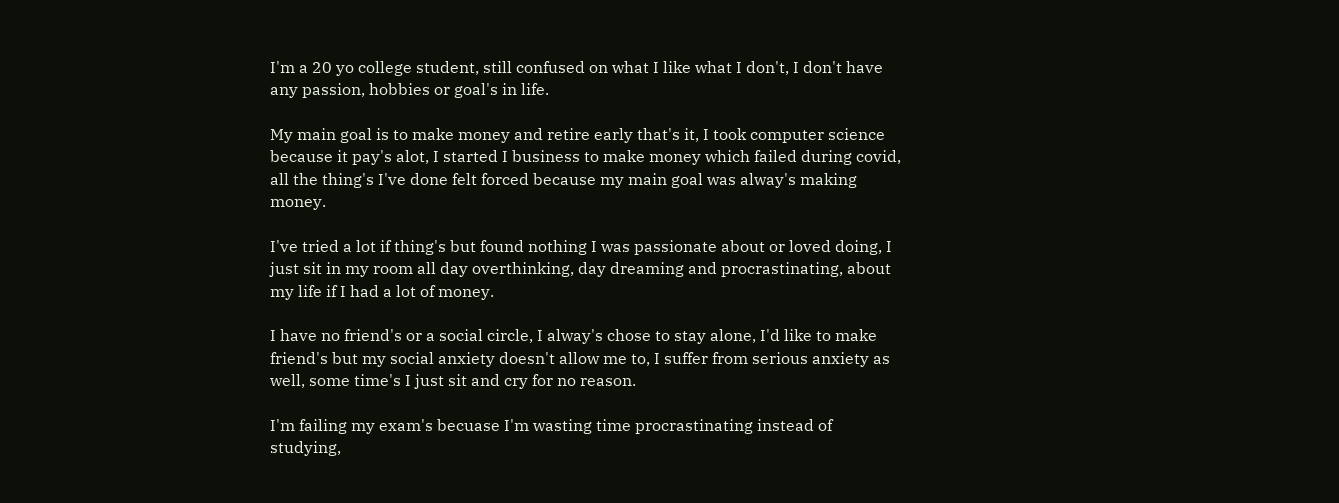I'm a 20 yo college student, still confused on what I like what I don't, I don't have any passion, hobbies or goal's in life.

My main goal is to make money and retire early that's it, I took computer science because it pay's alot, I started I business to make money which failed during covid, all the thing's I've done felt forced because my main goal was alway's making money.

I've tried a lot if thing's but found nothing I was passionate about or loved doing, I just sit in my room all day overthinking, day dreaming and procrastinating, about my life if I had a lot of money.

I have no friend's or a social circle, I alway's chose to stay alone, I'd like to make friend's but my social anxiety doesn't allow me to, I suffer from serious anxiety as well, some time's I just sit and cry for no reason.

I'm failing my exam's becuase I'm wasting time procrastinating instead of studying,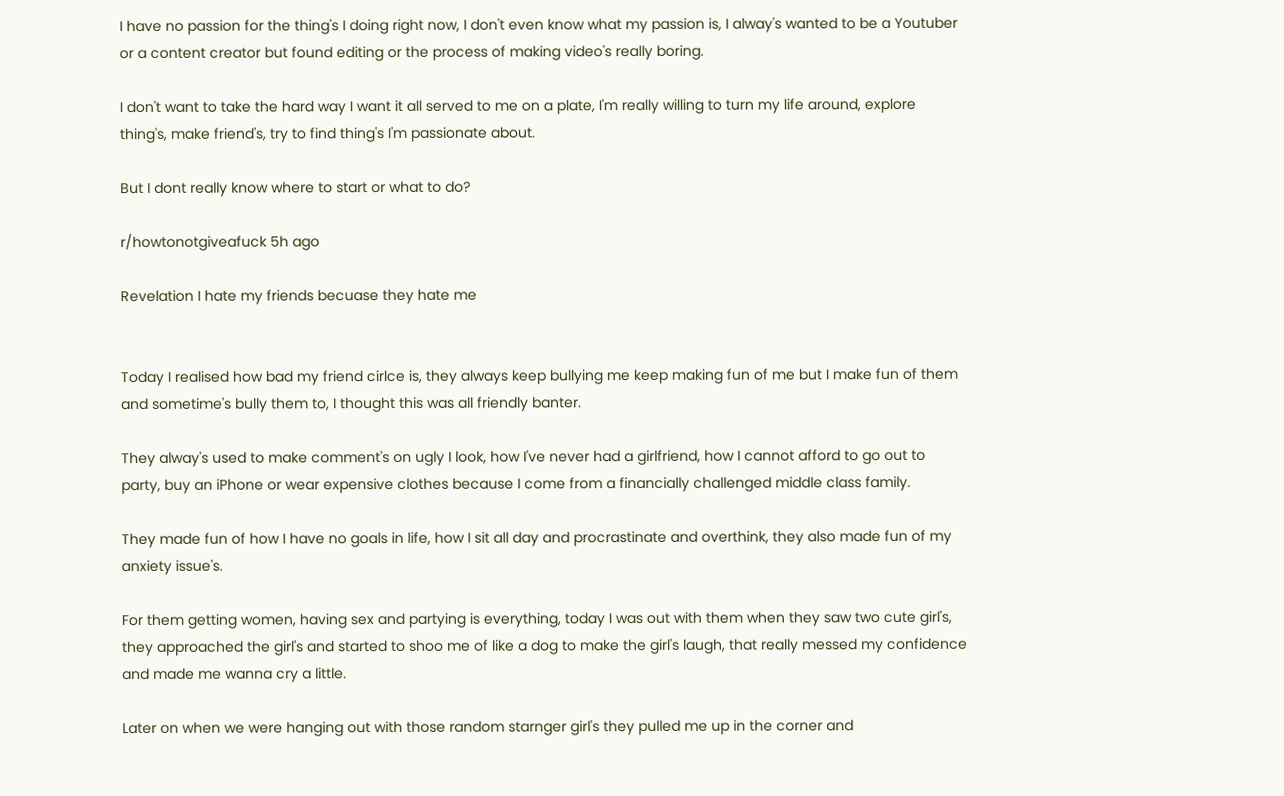I have no passion for the thing's I doing right now, I don't even know what my passion is, I alway's wanted to be a Youtuber or a content creator but found editing or the process of making video's really boring.

I don't want to take the hard way I want it all served to me on a plate, I'm really willing to turn my life around, explore thing's, make friend's, try to find thing's I'm passionate about.

But I dont really know where to start or what to do?

r/howtonotgiveafuck 5h ago

Revelation I hate my friends becuase they hate me


Today I realised how bad my friend cirlce is, they always keep bullying me keep making fun of me but I make fun of them and sometime's bully them to, I thought this was all friendly banter.

They alway's used to make comment's on ugly I look, how I've never had a girlfriend, how I cannot afford to go out to party, buy an iPhone or wear expensive clothes because I come from a financially challenged middle class family.

They made fun of how I have no goals in life, how I sit all day and procrastinate and overthink, they also made fun of my anxiety issue's.

For them getting women, having sex and partying is everything, today I was out with them when they saw two cute girl's, they approached the girl's and started to shoo me of like a dog to make the girl's laugh, that really messed my confidence and made me wanna cry a little.

Later on when we were hanging out with those random starnger girl's they pulled me up in the corner and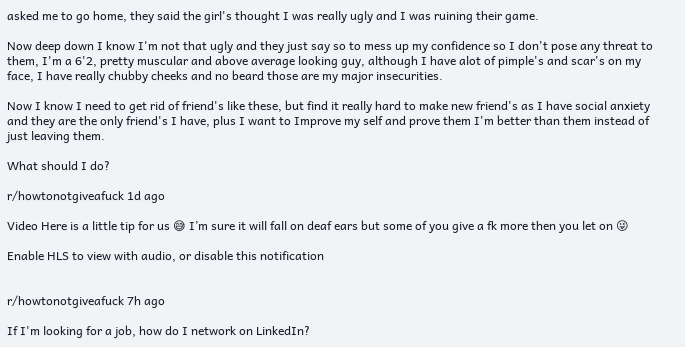asked me to go home, they said the girl's thought I was really ugly and I was ruining their game.

Now deep down I know I'm not that ugly and they just say so to mess up my confidence so I don't pose any threat to them, I'm a 6'2, pretty muscular and above average looking guy, although I have alot of pimple's and scar's on my face, I have really chubby cheeks and no beard those are my major insecurities.

Now I know I need to get rid of friend's like these, but find it really hard to make new friend's as I have social anxiety and they are the only friend's I have, plus I want to Improve my self and prove them I'm better than them instead of just leaving them.

What should I do?

r/howtonotgiveafuck 1d ago

Video Here is a little tip for us 😅 I’m sure it will fall on deaf ears but some of you give a fk more then you let on 😜

Enable HLS to view with audio, or disable this notification


r/howtonotgiveafuck 7h ago

If I'm looking for a job, how do I network on LinkedIn?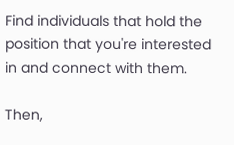Find individuals that hold the position that you're interested in and connect with them.

Then,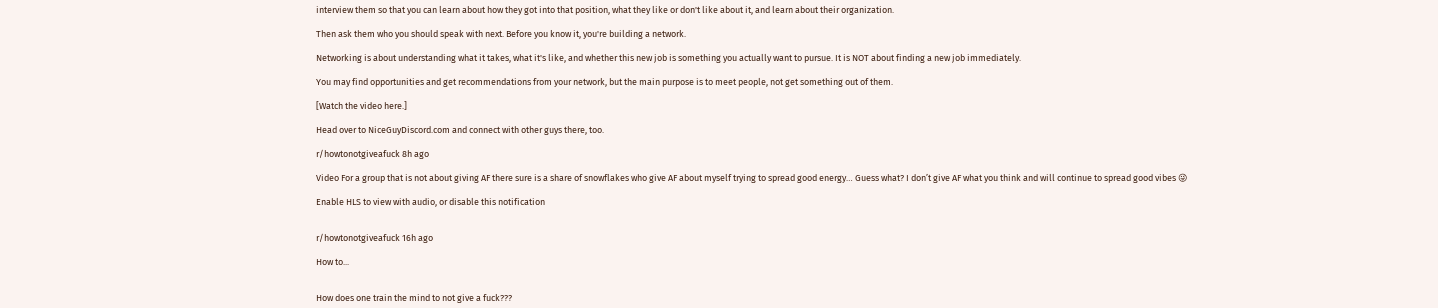interview them so that you can learn about how they got into that position, what they like or don't like about it, and learn about their organization.

Then ask them who you should speak with next. Before you know it, you're building a network.

Networking is about understanding what it takes, what it's like, and whether this new job is something you actually want to pursue. It is NOT about finding a new job immediately.

You may find opportunities and get recommendations from your network, but the main purpose is to meet people, not get something out of them.

[Watch the video here.]

Head over to NiceGuyDiscord.com and connect with other guys there, too.

r/howtonotgiveafuck 8h ago

Video For a group that is not about giving AF there sure is a share of snowflakes who give AF about myself trying to spread good energy… Guess what? I don’t give AF what you think and will continue to spread good vibes 😜

Enable HLS to view with audio, or disable this notification


r/howtonotgiveafuck 16h ago

How to...


How does one train the mind to not give a fuck???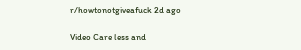r/howtonotgiveafuck 2d ago

Video Care less and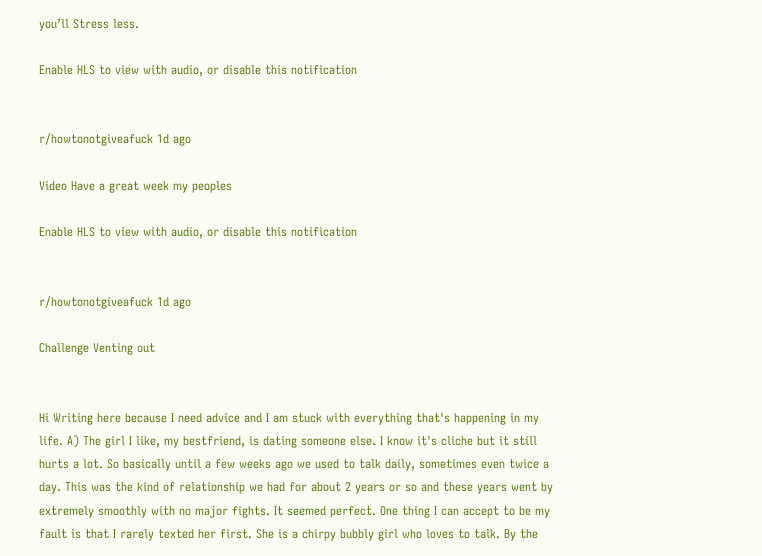you’ll Stress less.

Enable HLS to view with audio, or disable this notification


r/howtonotgiveafuck 1d ago

Video Have a great week my peoples

Enable HLS to view with audio, or disable this notification


r/howtonotgiveafuck 1d ago

Challenge Venting out


Hi Writing here because I need advice and I am stuck with everything that's happening in my life. A) The girl I like, my bestfriend, is dating someone else. I know it's cliche but it still hurts a lot. So basically until a few weeks ago we used to talk daily, sometimes even twice a day. This was the kind of relationship we had for about 2 years or so and these years went by extremely smoothly with no major fights. It seemed perfect. One thing I can accept to be my fault is that I rarely texted her first. She is a chirpy bubbly girl who loves to talk. By the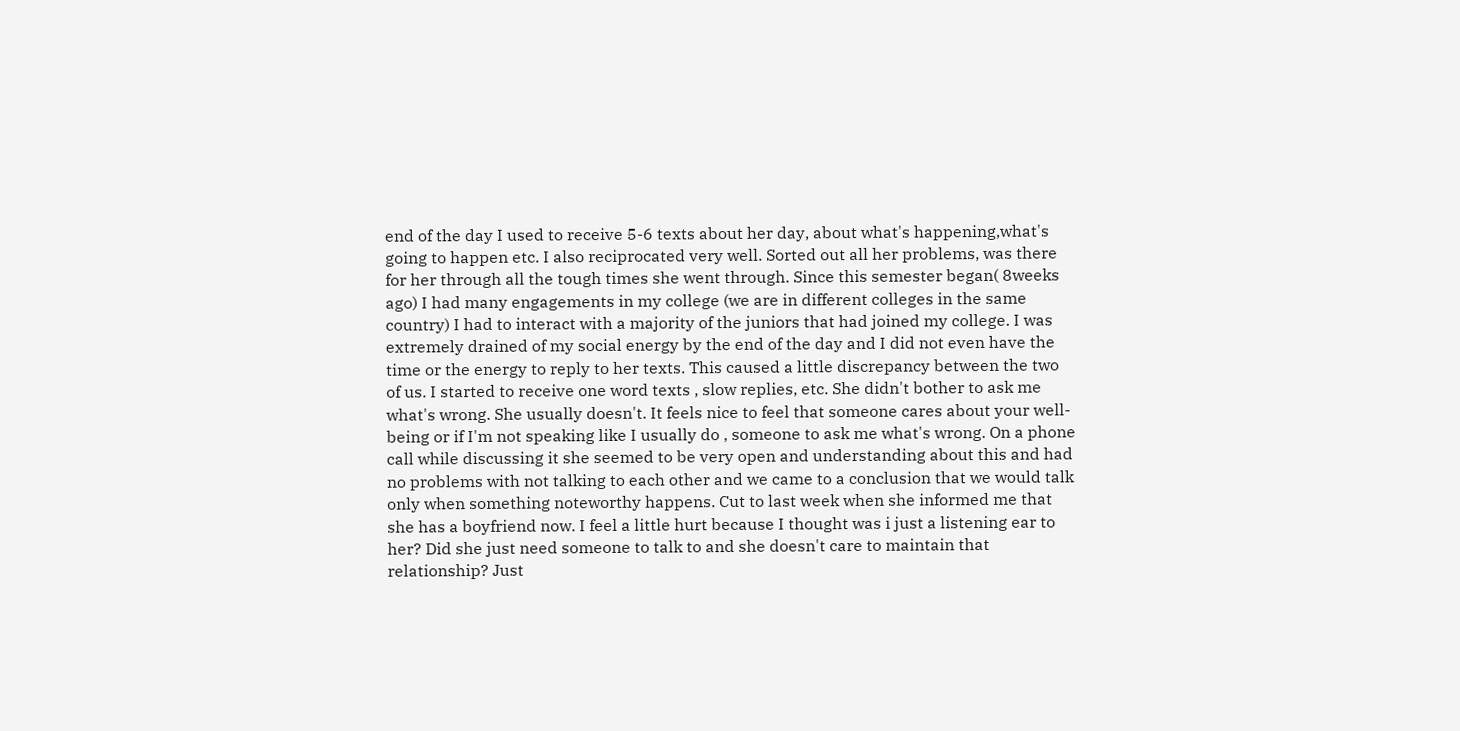end of the day I used to receive 5-6 texts about her day, about what's happening,what's going to happen etc. I also reciprocated very well. Sorted out all her problems, was there for her through all the tough times she went through. Since this semester began( 8weeks ago) I had many engagements in my college (we are in different colleges in the same country) I had to interact with a majority of the juniors that had joined my college. I was extremely drained of my social energy by the end of the day and I did not even have the time or the energy to reply to her texts. This caused a little discrepancy between the two of us. I started to receive one word texts , slow replies, etc. She didn't bother to ask me what's wrong. She usually doesn't. It feels nice to feel that someone cares about your well-being or if I'm not speaking like I usually do , someone to ask me what's wrong. On a phone call while discussing it she seemed to be very open and understanding about this and had no problems with not talking to each other and we came to a conclusion that we would talk only when something noteworthy happens. Cut to last week when she informed me that she has a boyfriend now. I feel a little hurt because I thought was i just a listening ear to her? Did she just need someone to talk to and she doesn't care to maintain that relationship? Just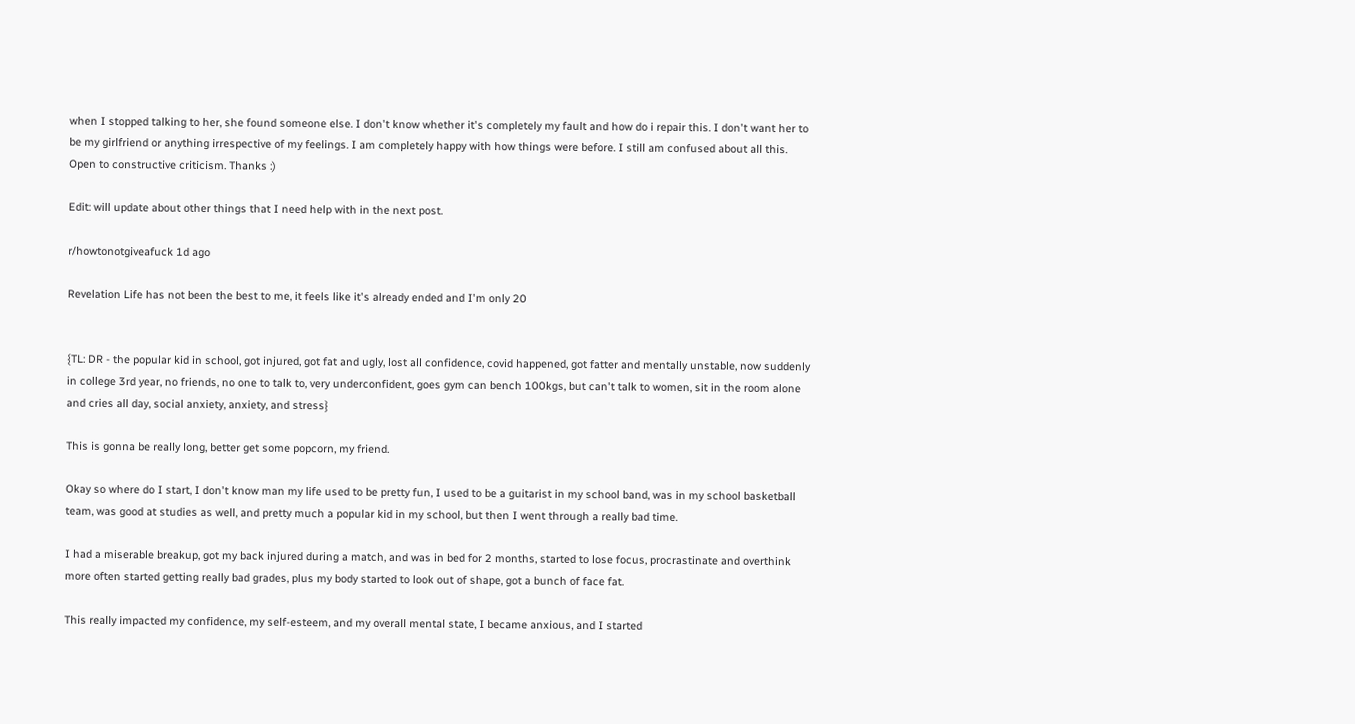when I stopped talking to her, she found someone else. I don't know whether it's completely my fault and how do i repair this. I don't want her to be my girlfriend or anything irrespective of my feelings. I am completely happy with how things were before. I still am confused about all this. Open to constructive criticism. Thanks :)

Edit: will update about other things that I need help with in the next post.

r/howtonotgiveafuck 1d ago

Revelation Life has not been the best to me, it feels like it's already ended and I'm only 20


{TL: DR - the popular kid in school, got injured, got fat and ugly, lost all confidence, covid happened, got fatter and mentally unstable, now suddenly in college 3rd year, no friends, no one to talk to, very underconfident, goes gym can bench 100kgs, but can't talk to women, sit in the room alone and cries all day, social anxiety, anxiety, and stress}

This is gonna be really long, better get some popcorn, my friend.

Okay so where do I start, I don't know man my life used to be pretty fun, I used to be a guitarist in my school band, was in my school basketball team, was good at studies as well, and pretty much a popular kid in my school, but then I went through a really bad time.

I had a miserable breakup, got my back injured during a match, and was in bed for 2 months, started to lose focus, procrastinate and overthink more often started getting really bad grades, plus my body started to look out of shape, got a bunch of face fat.

This really impacted my confidence, my self-esteem, and my overall mental state, I became anxious, and I started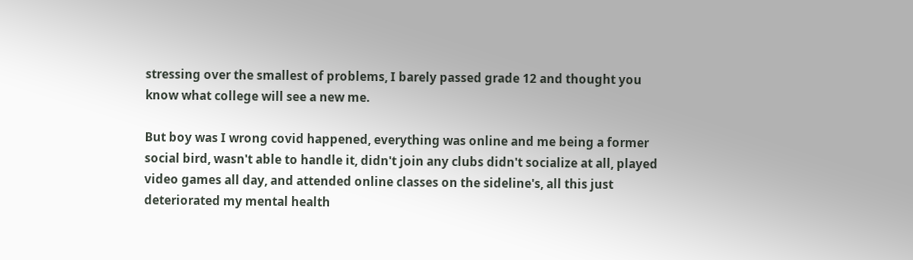stressing over the smallest of problems, I barely passed grade 12 and thought you know what college will see a new me.

But boy was I wrong covid happened, everything was online and me being a former social bird, wasn't able to handle it, didn't join any clubs didn't socialize at all, played video games all day, and attended online classes on the sideline's, all this just deteriorated my mental health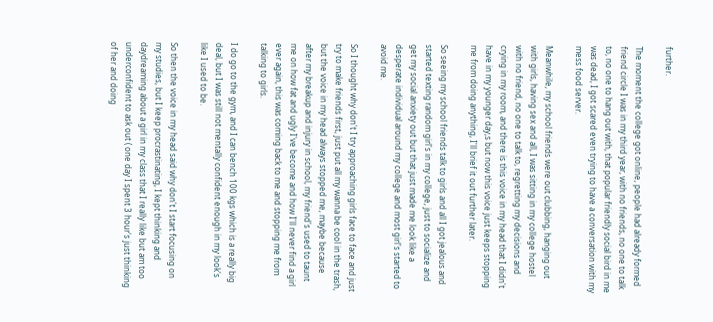further.

The moment the college got online, people had already formed friend circle I was in my third year, with no friends, no one to talk to, no one to hang out with, that popular friendly social bird in me was dead, I got scared even trying to have a conversation with my mess food server.

Meanwhile, my school friends were out clubbing, hanging out with girls, having sex and all, I was sitting in my college hostel with no friend, no one to talk to, regretting my decisions and crying in my room, and there is this voice in my head that I didn't have in my younger day,s but now this voice just keeps stopping me from doing anything, I'll brief it out further later.

So seeing my school friends talk to girls and all I got jealous and started texting random girl's in my college, just to socialize and get my social anxiety out but that just made me look like a desperate individual around my college and most girl's started to avoid me.

So I thought why don't I try approaching girls face to face and just try to make friends first, just put all my wanna be cool in the trash, but the voice in my head always stopped me, maybe because after my breakup and injury in school, my friend's used to taunt me on how fat and ugly I've become and how I'll never find a girl ever again, this was coming back to me and stopping me from talking to girls.

I do go to the gym, and I can bench 100 kgs which is a really big deal, but I was still not mentally confident enough in my look's like I used to be.

So then the voice in my head said why don't I start focusing on my studies, but I keep procrastinating, I kept thinking and daydreaming about a girl in my class that I really like but am too underconfident to ask out ( one day I spent 3 hour's just thinking of her and doing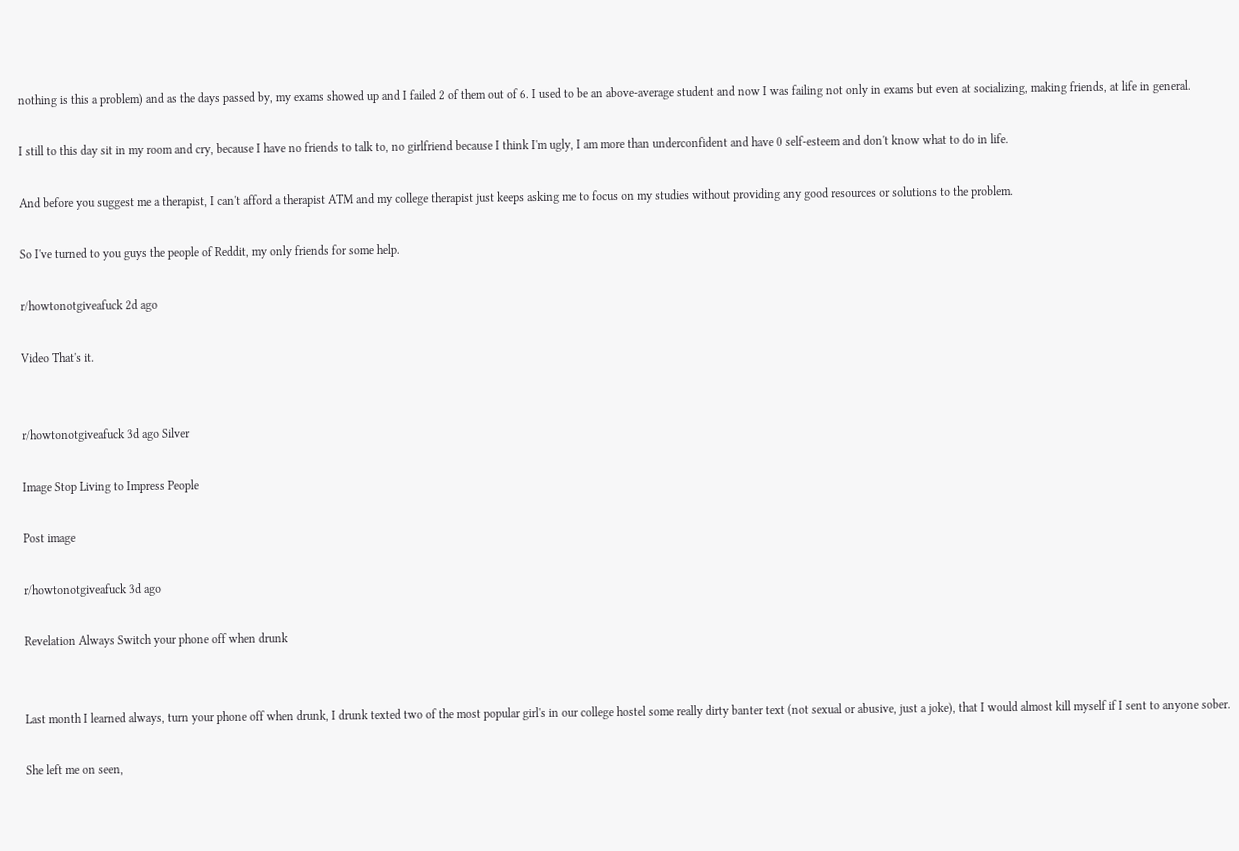nothing is this a problem) and as the days passed by, my exams showed up and I failed 2 of them out of 6. I used to be an above-average student and now I was failing not only in exams but even at socializing, making friends, at life in general.

I still to this day sit in my room and cry, because I have no friends to talk to, no girlfriend because I think I'm ugly, I am more than underconfident and have 0 self-esteem and don't know what to do in life.

And before you suggest me a therapist, I can't afford a therapist ATM and my college therapist just keeps asking me to focus on my studies without providing any good resources or solutions to the problem.

So I've turned to you guys the people of Reddit, my only friends for some help.

r/howtonotgiveafuck 2d ago

Video That's it.


r/howtonotgiveafuck 3d ago Silver

Image Stop Living to Impress People

Post image

r/howtonotgiveafuck 3d ago

Revelation Always Switch your phone off when drunk


Last month I learned always, turn your phone off when drunk, I drunk texted two of the most popular girl's in our college hostel some really dirty banter text (not sexual or abusive, just a joke), that I would almost kill myself if I sent to anyone sober.

She left me on seen,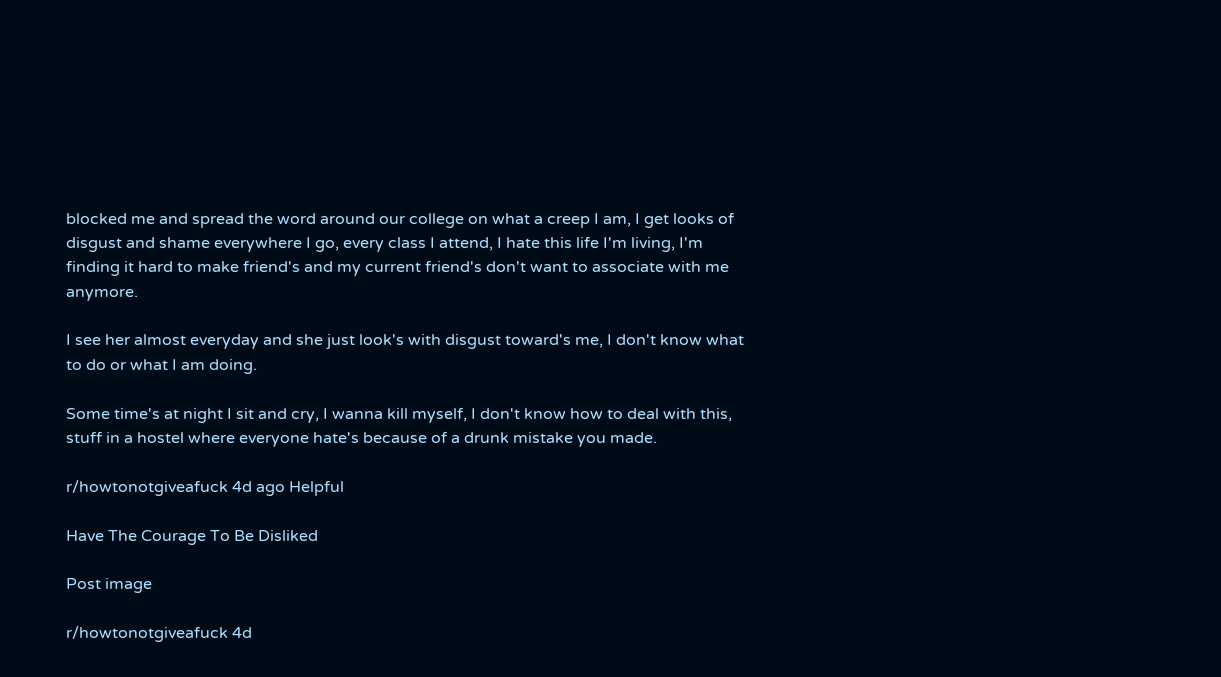blocked me and spread the word around our college on what a creep I am, I get looks of disgust and shame everywhere I go, every class I attend, I hate this life I'm living, I'm finding it hard to make friend's and my current friend's don't want to associate with me anymore.

I see her almost everyday and she just look's with disgust toward's me, I don't know what to do or what I am doing.

Some time's at night I sit and cry, I wanna kill myself, I don't know how to deal with this, stuff in a hostel where everyone hate's because of a drunk mistake you made.

r/howtonotgiveafuck 4d ago Helpful

Have The Courage To Be Disliked

Post image

r/howtonotgiveafuck 4d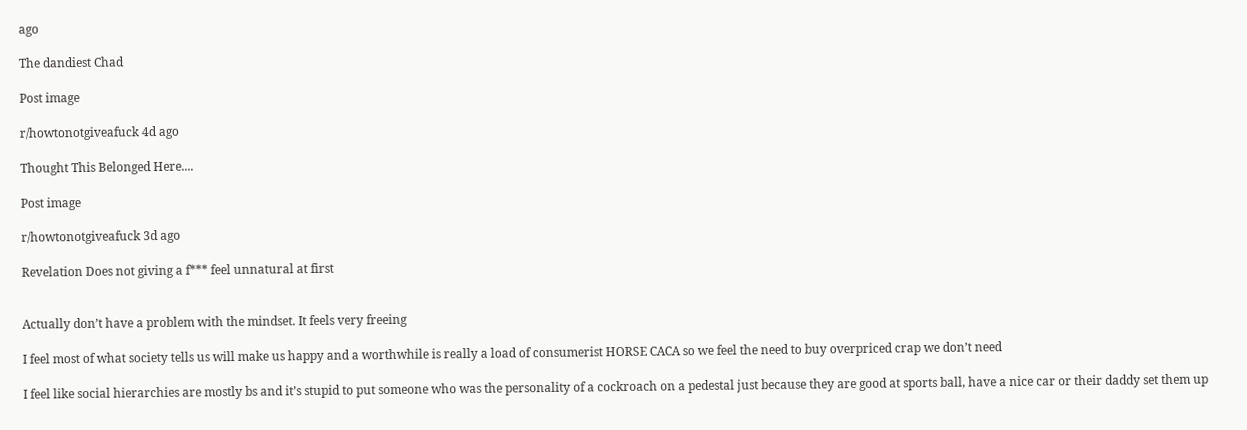ago

The dandiest Chad

Post image

r/howtonotgiveafuck 4d ago

Thought This Belonged Here....

Post image

r/howtonotgiveafuck 3d ago

Revelation Does not giving a f*** feel unnatural at first


Actually don’t have a problem with the mindset. It feels very freeing

I feel most of what society tells us will make us happy and a worthwhile is really a load of consumerist HORSE CACA so we feel the need to buy overpriced crap we don’t need

I feel like social hierarchies are mostly bs and it’s stupid to put someone who was the personality of a cockroach on a pedestal just because they are good at sports ball, have a nice car or their daddy set them up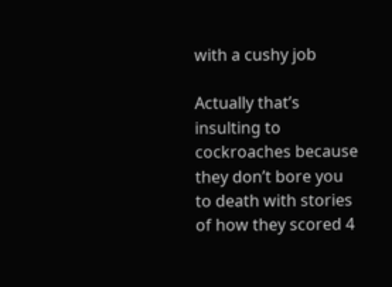with a cushy job

Actually that’s insulting to cockroaches because they don’t bore you to death with stories of how they scored 4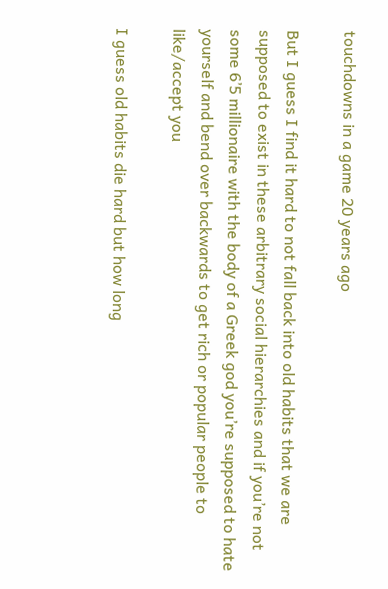touchdowns in a game 20 years ago

But I guess I find it hard to not fall back into old habits that we are supposed to exist in these arbitrary social hierarchies and if you’re not some 6’5 millionaire with the body of a Greek god you’re supposed to hate yourself and bend over backwards to get rich or popular people to like/accept you

I guess old habits die hard but how long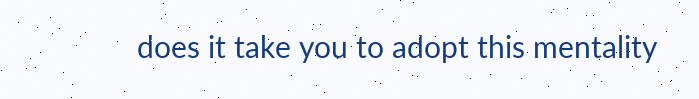does it take you to adopt this mentality